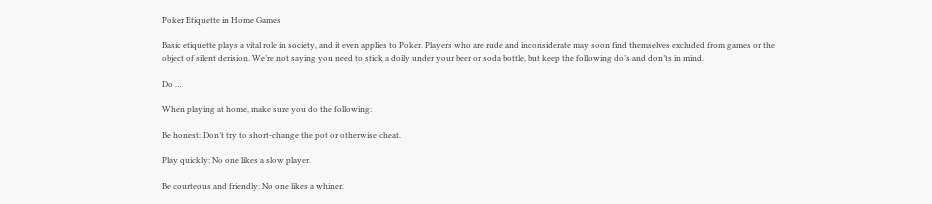Poker Etiquette in Home Games

Basic etiquette plays a vital role in society, and it even applies to Poker. Players who are rude and inconsiderate may soon find themselves excluded from games or the object of silent derision. We’re not saying you need to stick a doily under your beer or soda bottle, but keep the following do’s and don’ts in mind.

Do …

When playing at home, make sure you do the following:

Be honest: Don’t try to short-change the pot or otherwise cheat.

Play quickly: No one likes a slow player.

Be courteous and friendly: No one likes a whiner.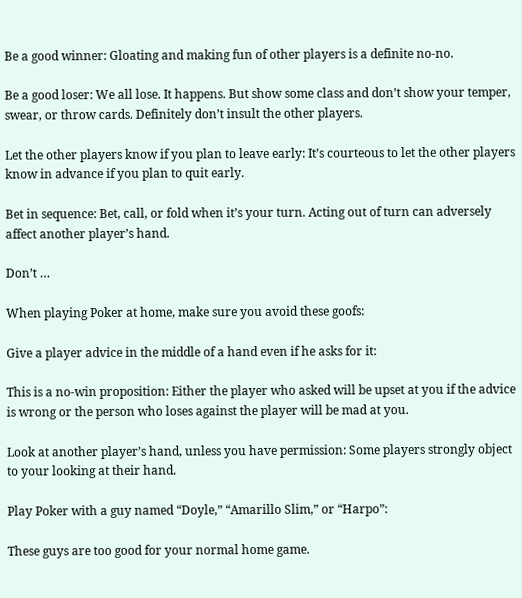Be a good winner: Gloating and making fun of other players is a definite no-no.

Be a good loser: We all lose. It happens. But show some class and don’t show your temper, swear, or throw cards. Definitely don’t insult the other players.

Let the other players know if you plan to leave early: It’s courteous to let the other players know in advance if you plan to quit early.

Bet in sequence: Bet, call, or fold when it’s your turn. Acting out of turn can adversely affect another player’s hand.

Don’t …

When playing Poker at home, make sure you avoid these goofs:

Give a player advice in the middle of a hand even if he asks for it:

This is a no-win proposition: Either the player who asked will be upset at you if the advice is wrong or the person who loses against the player will be mad at you.

Look at another player’s hand, unless you have permission: Some players strongly object to your looking at their hand.

Play Poker with a guy named “Doyle,” “Amarillo Slim,” or “Harpo”:

These guys are too good for your normal home game.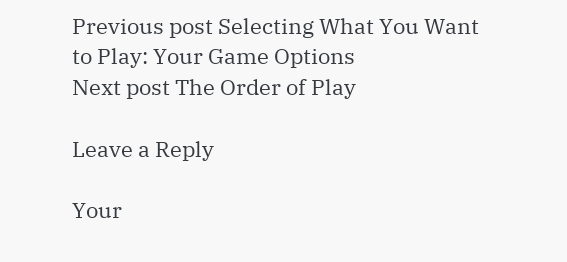Previous post Selecting What You Want to Play: Your Game Options
Next post The Order of Play

Leave a Reply

Your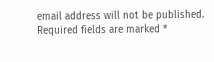email address will not be published. Required fields are marked *